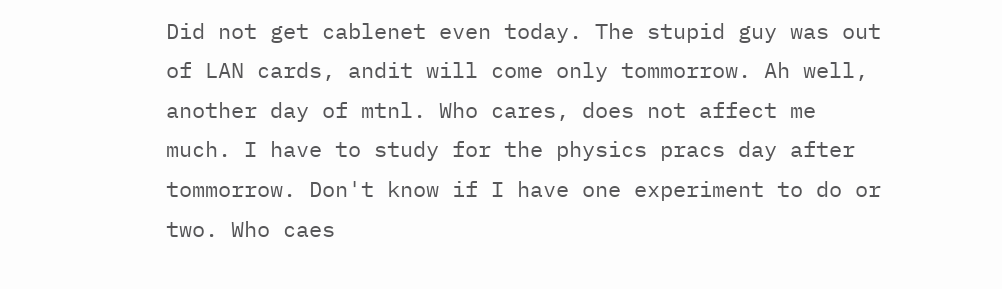Did not get cablenet even today. The stupid guy was out of LAN cards, andit will come only tommorrow. Ah well, another day of mtnl. Who cares, does not affect me much. I have to study for the physics pracs day after tommorrow. Don't know if I have one experiment to do or two. Who caes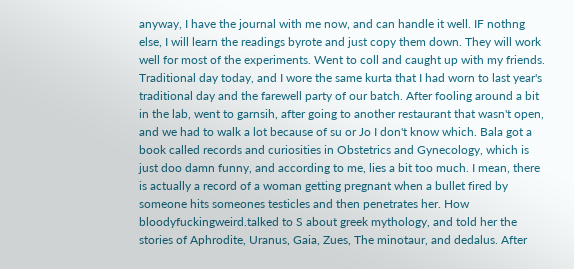anyway, I have the journal with me now, and can handle it well. IF nothng else, I will learn the readings byrote and just copy them down. They will work well for most of the experiments. Went to coll and caught up with my friends. Traditional day today, and I wore the same kurta that I had worn to last year's traditional day and the farewell party of our batch. After fooling around a bit in the lab, went to garnsih, after going to another restaurant that wasn't open, and we had to walk a lot because of su or Jo I don't know which. Bala got a book called records and curiosities in Obstetrics and Gynecology, which is just doo damn funny, and according to me, lies a bit too much. I mean, there is actually a record of a woman getting pregnant when a bullet fired by someone hits someones testicles and then penetrates her. How bloodyfuckingweird.talked to S about greek mythology, and told her the stories of Aphrodite, Uranus, Gaia, Zues, The minotaur, and dedalus. After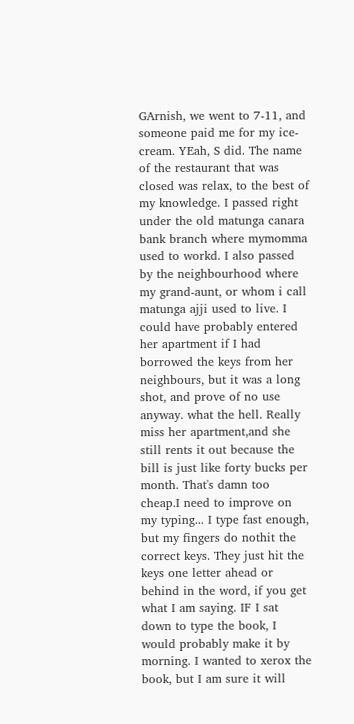GArnish, we went to 7-11, and someone paid me for my ice-cream. YEah, S did. The name of the restaurant that was closed was relax, to the best of my knowledge. I passed right under the old matunga canara bank branch where mymomma used to workd. I also passed by the neighbourhood where my grand-aunt, or whom i call matunga ajji used to live. I could have probably entered her apartment if I had borrowed the keys from her neighbours, but it was a long shot, and prove of no use anyway. what the hell. Really miss her apartment,and she still rents it out because the bill is just like forty bucks per month. That's damn too cheap.I need to improve on my typing... I type fast enough, but my fingers do nothit the correct keys. They just hit the keys one letter ahead or behind in the word, if you get what I am saying. IF I sat down to type the book, I would probably make it by morning. I wanted to xerox the book, but I am sure it will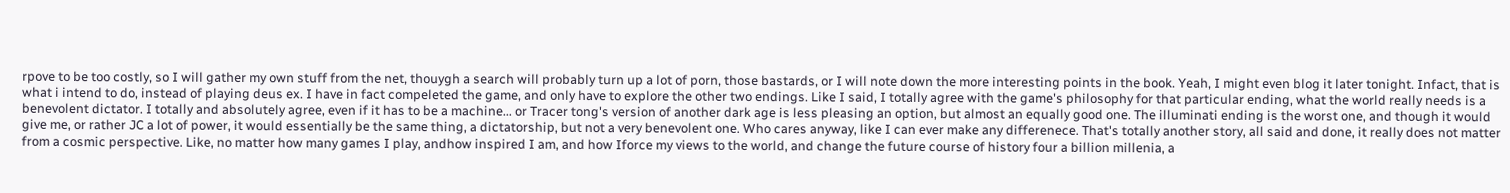rpove to be too costly, so I will gather my own stuff from the net, thouygh a search will probably turn up a lot of porn, those bastards, or I will note down the more interesting points in the book. Yeah, I might even blog it later tonight. Infact, that is what i intend to do, instead of playing deus ex. I have in fact compeleted the game, and only have to explore the other two endings. Like I said, I totally agree with the game's philosophy for that particular ending, what the world really needs is a benevolent dictator. I totally and absolutely agree, even if it has to be a machine... or Tracer tong's version of another dark age is less pleasing an option, but almost an equally good one. The illuminati ending is the worst one, and though it would give me, or rather JC a lot of power, it would essentially be the same thing, a dictatorship, but not a very benevolent one. Who cares anyway, like I can ever make any differenece. That's totally another story, all said and done, it really does not matter from a cosmic perspective. Like, no matter how many games I play, andhow inspired I am, and how Iforce my views to the world, and change the future course of history four a billion millenia, a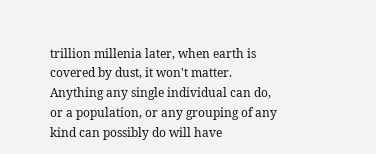trillion millenia later, when earth is covered by dust, it won't matter. Anything any single individual can do, or a population, or any grouping of any kind can possibly do will have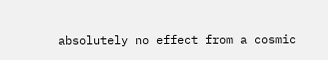absolutely no effect from a cosmic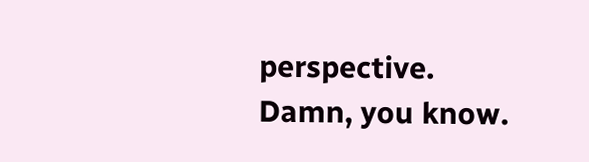perspective. Damn, you know.